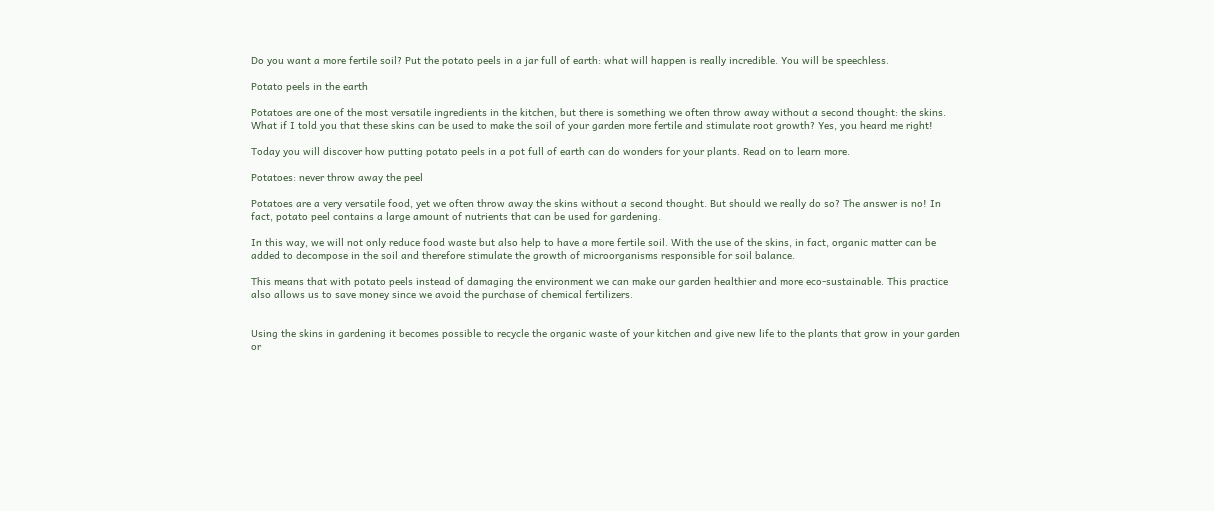Do you want a more fertile soil? Put the potato peels in a jar full of earth: what will happen is really incredible. You will be speechless.

Potato peels in the earth

Potatoes are one of the most versatile ingredients in the kitchen, but there is something we often throw away without a second thought: the skins. What if I told you that these skins can be used to make the soil of your garden more fertile and stimulate root growth? Yes, you heard me right!

Today you will discover how putting potato peels in a pot full of earth can do wonders for your plants. Read on to learn more.

Potatoes: never throw away the peel

Potatoes are a very versatile food, yet we often throw away the skins without a second thought. But should we really do so? The answer is no! In fact, potato peel contains a large amount of nutrients that can be used for gardening.

In this way, we will not only reduce food waste but also help to have a more fertile soil. With the use of the skins, in fact, organic matter can be added to decompose in the soil and therefore stimulate the growth of microorganisms responsible for soil balance.

This means that with potato peels instead of damaging the environment we can make our garden healthier and more eco-sustainable. This practice also allows us to save money since we avoid the purchase of chemical fertilizers.


Using the skins in gardening it becomes possible to recycle the organic waste of your kitchen and give new life to the plants that grow in your garden or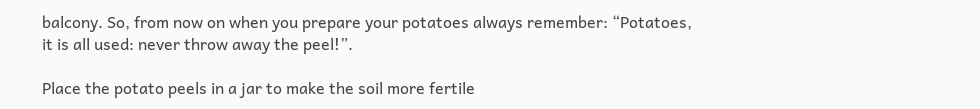balcony. So, from now on when you prepare your potatoes always remember: “Potatoes, it is all used: never throw away the peel!”.

Place the potato peels in a jar to make the soil more fertile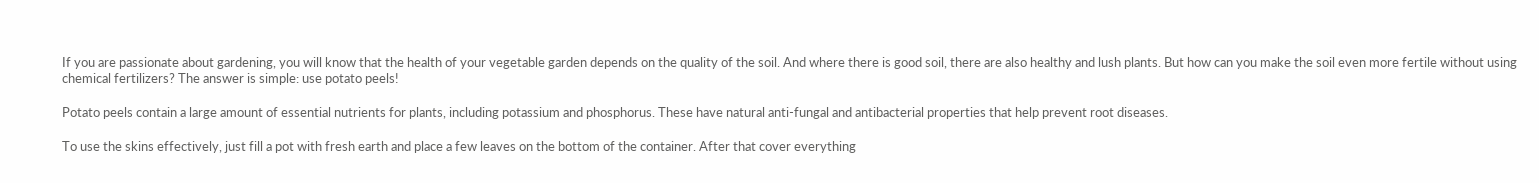If you are passionate about gardening, you will know that the health of your vegetable garden depends on the quality of the soil. And where there is good soil, there are also healthy and lush plants. But how can you make the soil even more fertile without using chemical fertilizers? The answer is simple: use potato peels!

Potato peels contain a large amount of essential nutrients for plants, including potassium and phosphorus. These have natural anti-fungal and antibacterial properties that help prevent root diseases.

To use the skins effectively, just fill a pot with fresh earth and place a few leaves on the bottom of the container. After that cover everything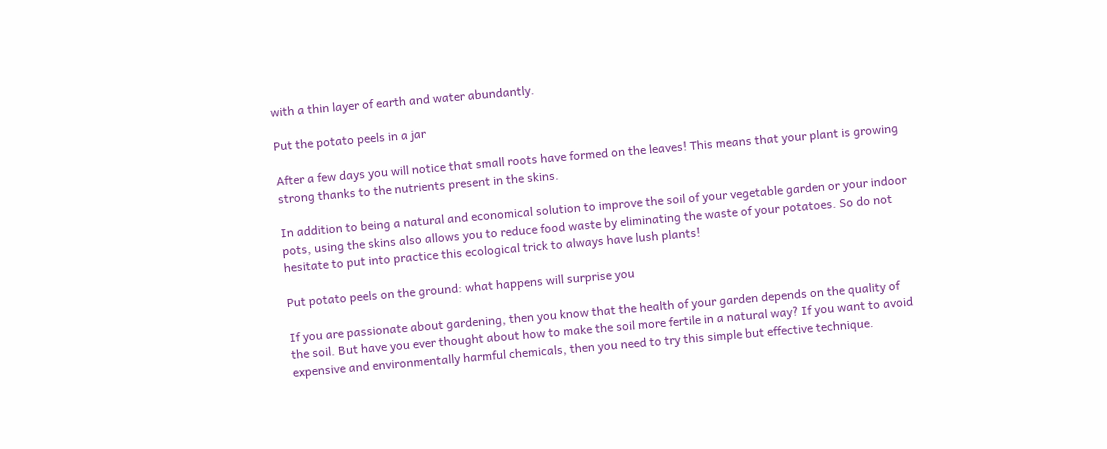with a thin layer of earth and water abundantly.

Put the potato peels in a jar

After a few days you will notice that small roots have formed on the leaves! This means that your plant is growing strong thanks to the nutrients present in the skins.

In addition to being a natural and economical solution to improve the soil of your vegetable garden or your indoor pots, using the skins also allows you to reduce food waste by eliminating the waste of your potatoes. So do not hesitate to put into practice this ecological trick to always have lush plants!

Put potato peels on the ground: what happens will surprise you

If you are passionate about gardening, then you know that the health of your garden depends on the quality of the soil. But have you ever thought about how to make the soil more fertile in a natural way? If you want to avoid expensive and environmentally harmful chemicals, then you need to try this simple but effective technique.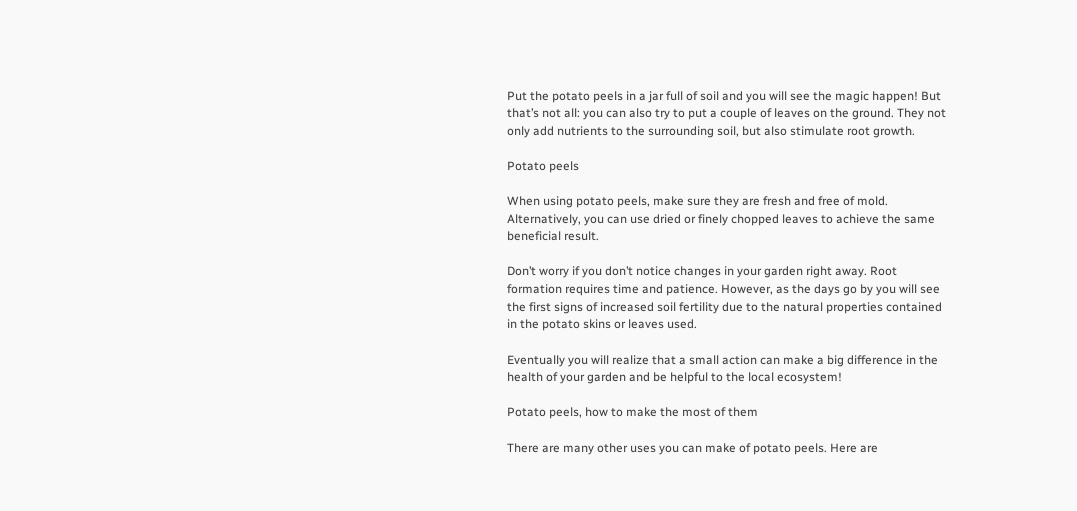Put the potato peels in a jar full of soil and you will see the magic happen! But that’s not all: you can also try to put a couple of leaves on the ground. They not only add nutrients to the surrounding soil, but also stimulate root growth.

Potato peels

When using potato peels, make sure they are fresh and free of mold. Alternatively, you can use dried or finely chopped leaves to achieve the same beneficial result.

Don’t worry if you don’t notice changes in your garden right away. Root formation requires time and patience. However, as the days go by you will see the first signs of increased soil fertility due to the natural properties contained in the potato skins or leaves used.

Eventually you will realize that a small action can make a big difference in the health of your garden and be helpful to the local ecosystem!

Potato peels, how to make the most of them

There are many other uses you can make of potato peels. Here are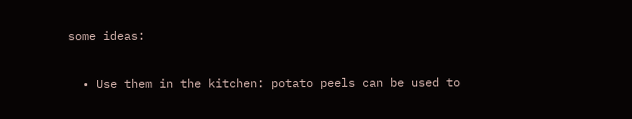some ideas:

  • Use them in the kitchen: potato peels can be used to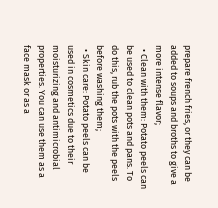prepare french fries, or they can be added to soups and broths to give a more intense flavor;
  • Clean with them: Potato peels can be used to clean pots and pans. To do this, rub the pots with the peels before washing them;
  • Skin care: Potato peels can be used in cosmetics due to their moisturizing and antimicrobial properties. You can use them as a face mask or as a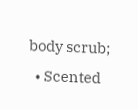body scrub;
  • Scented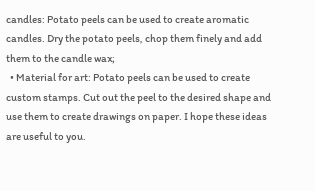candles: Potato peels can be used to create aromatic candles. Dry the potato peels, chop them finely and add them to the candle wax;
  • Material for art: Potato peels can be used to create custom stamps. Cut out the peel to the desired shape and use them to create drawings on paper. I hope these ideas are useful to you.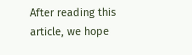After reading this article, we hope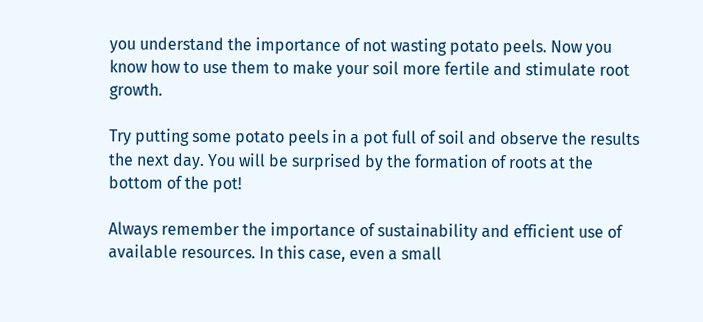you understand the importance of not wasting potato peels. Now you know how to use them to make your soil more fertile and stimulate root growth.

Try putting some potato peels in a pot full of soil and observe the results the next day. You will be surprised by the formation of roots at the bottom of the pot!

Always remember the importance of sustainability and efficient use of available resources. In this case, even a small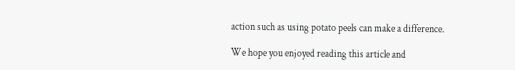action such as using potato peels can make a difference.

We hope you enjoyed reading this article and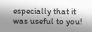especially that it was useful to you!